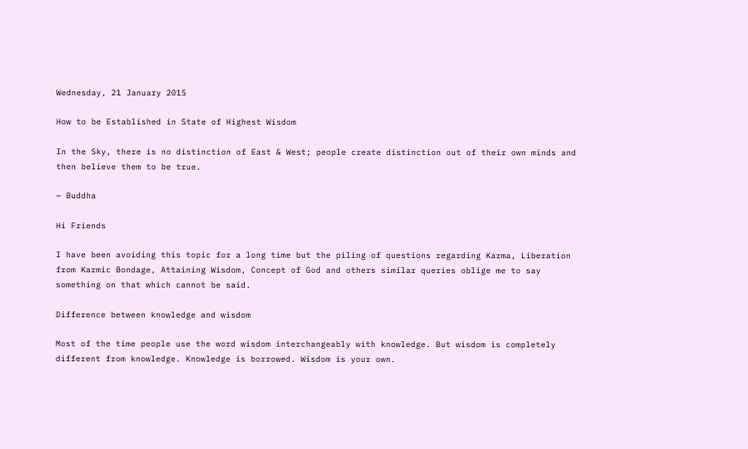Wednesday, 21 January 2015

How to be Established in State of Highest Wisdom

In the Sky, there is no distinction of East & West; people create distinction out of their own minds and then believe them to be true.

~ Buddha

Hi Friends

I have been avoiding this topic for a long time but the piling of questions regarding Karma, Liberation from Karmic Bondage, Attaining Wisdom, Concept of God and others similar queries oblige me to say something on that which cannot be said.

Difference between knowledge and wisdom

Most of the time people use the word wisdom interchangeably with knowledge. But wisdom is completely different from knowledge. Knowledge is borrowed. Wisdom is your own.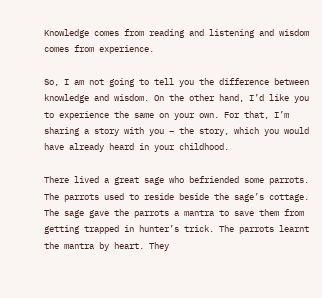Knowledge comes from reading and listening and wisdom comes from experience.

So, I am not going to tell you the difference between knowledge and wisdom. On the other hand, I’d like you to experience the same on your own. For that, I’m sharing a story with you – the story, which you would have already heard in your childhood.

There lived a great sage who befriended some parrots. The parrots used to reside beside the sage’s cottage. The sage gave the parrots a mantra to save them from getting trapped in hunter’s trick. The parrots learnt the mantra by heart. They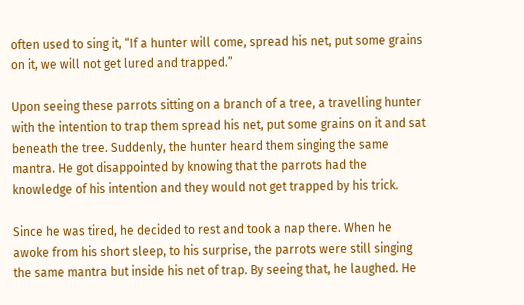often used to sing it, “If a hunter will come, spread his net, put some grains on it, we will not get lured and trapped.”

Upon seeing these parrots sitting on a branch of a tree, a travelling hunter with the intention to trap them spread his net, put some grains on it and sat beneath the tree. Suddenly, the hunter heard them singing the same mantra. He got disappointed by knowing that the parrots had the knowledge of his intention and they would not get trapped by his trick.

Since he was tired, he decided to rest and took a nap there. When he awoke from his short sleep, to his surprise, the parrots were still singing the same mantra but inside his net of trap. By seeing that, he laughed. He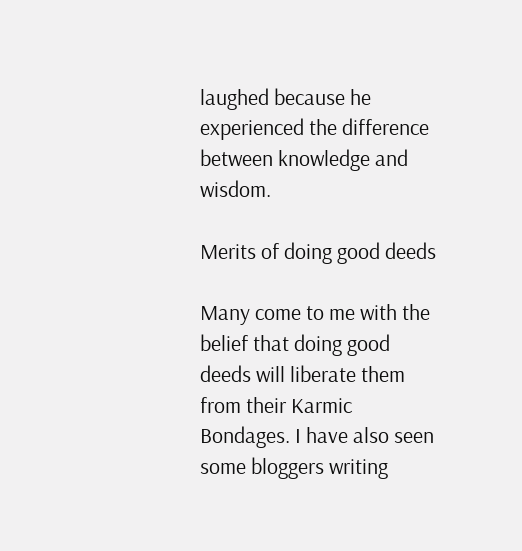laughed because he experienced the difference between knowledge and wisdom.

Merits of doing good deeds

Many come to me with the belief that doing good deeds will liberate them from their Karmic Bondages. I have also seen some bloggers writing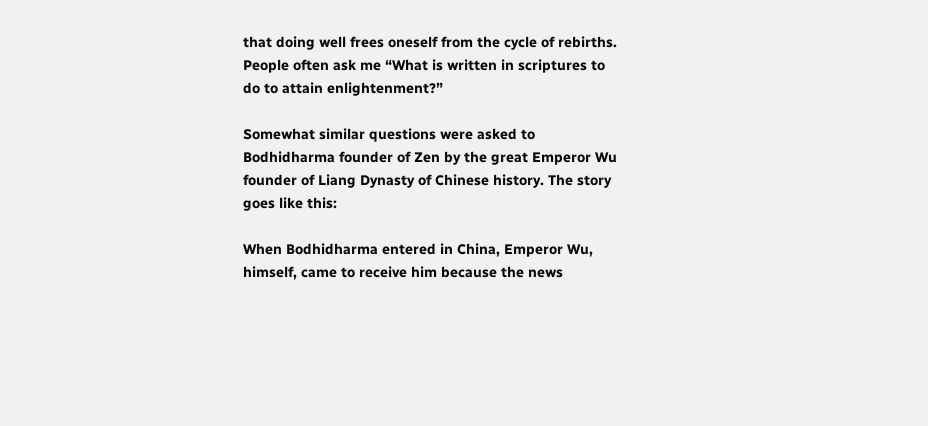that doing well frees oneself from the cycle of rebirths. People often ask me “What is written in scriptures to do to attain enlightenment?”

Somewhat similar questions were asked to Bodhidharma founder of Zen by the great Emperor Wu founder of Liang Dynasty of Chinese history. The story goes like this:

When Bodhidharma entered in China, Emperor Wu, himself, came to receive him because the news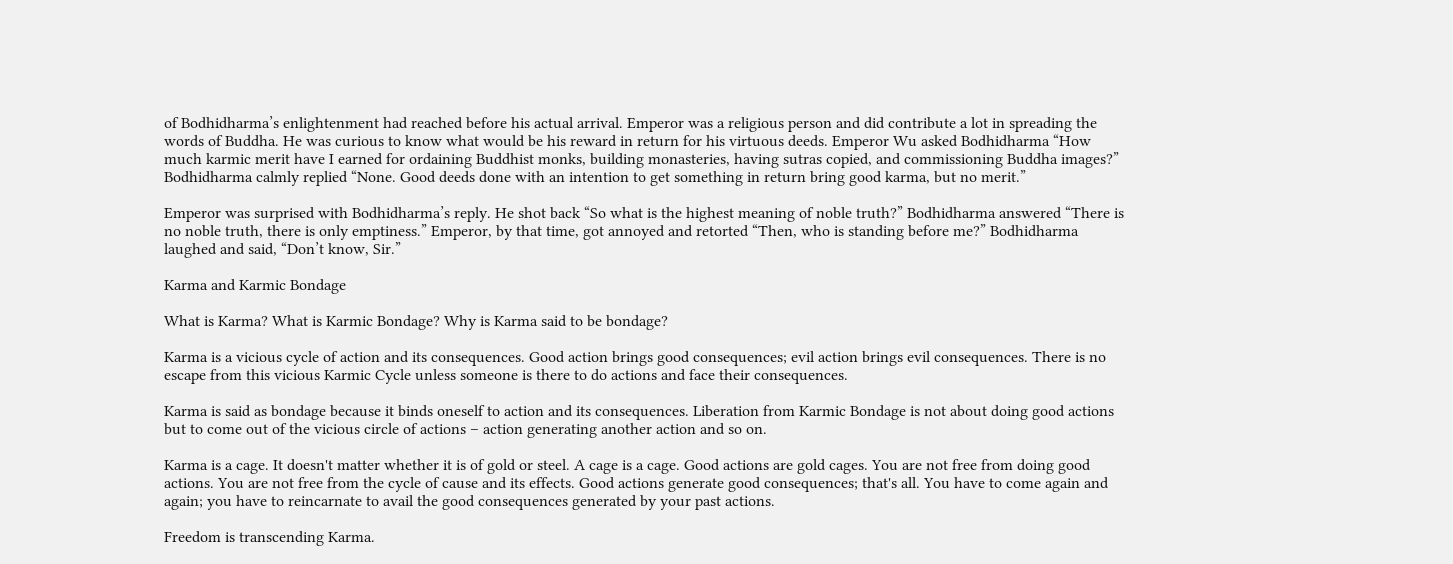of Bodhidharma’s enlightenment had reached before his actual arrival. Emperor was a religious person and did contribute a lot in spreading the words of Buddha. He was curious to know what would be his reward in return for his virtuous deeds. Emperor Wu asked Bodhidharma “How much karmic merit have I earned for ordaining Buddhist monks, building monasteries, having sutras copied, and commissioning Buddha images?” Bodhidharma calmly replied “None. Good deeds done with an intention to get something in return bring good karma, but no merit.”

Emperor was surprised with Bodhidharma’s reply. He shot back “So what is the highest meaning of noble truth?” Bodhidharma answered “There is no noble truth, there is only emptiness.” Emperor, by that time, got annoyed and retorted “Then, who is standing before me?” Bodhidharma laughed and said, “Don’t know, Sir.”

Karma and Karmic Bondage

What is Karma? What is Karmic Bondage? Why is Karma said to be bondage?

Karma is a vicious cycle of action and its consequences. Good action brings good consequences; evil action brings evil consequences. There is no escape from this vicious Karmic Cycle unless someone is there to do actions and face their consequences.

Karma is said as bondage because it binds oneself to action and its consequences. Liberation from Karmic Bondage is not about doing good actions but to come out of the vicious circle of actions – action generating another action and so on.

Karma is a cage. It doesn't matter whether it is of gold or steel. A cage is a cage. Good actions are gold cages. You are not free from doing good actions. You are not free from the cycle of cause and its effects. Good actions generate good consequences; that's all. You have to come again and again; you have to reincarnate to avail the good consequences generated by your past actions.

Freedom is transcending Karma.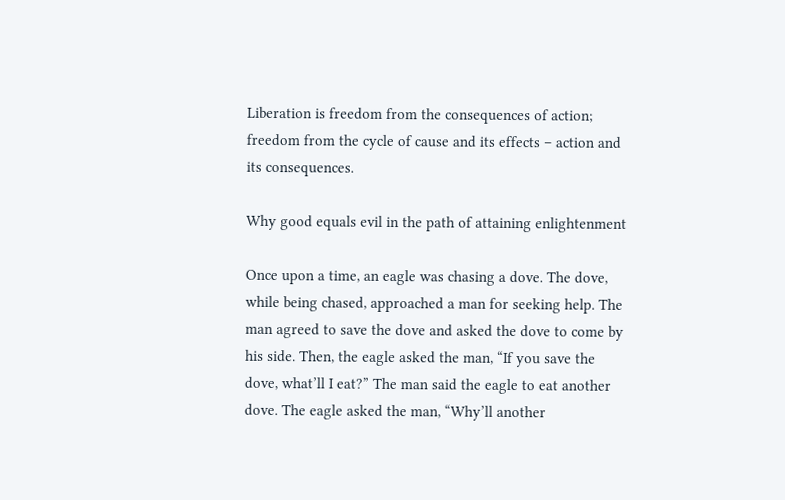Liberation is freedom from the consequences of action; freedom from the cycle of cause and its effects – action and its consequences.

Why good equals evil in the path of attaining enlightenment

Once upon a time, an eagle was chasing a dove. The dove, while being chased, approached a man for seeking help. The man agreed to save the dove and asked the dove to come by his side. Then, the eagle asked the man, “If you save the dove, what’ll I eat?” The man said the eagle to eat another dove. The eagle asked the man, “Why’ll another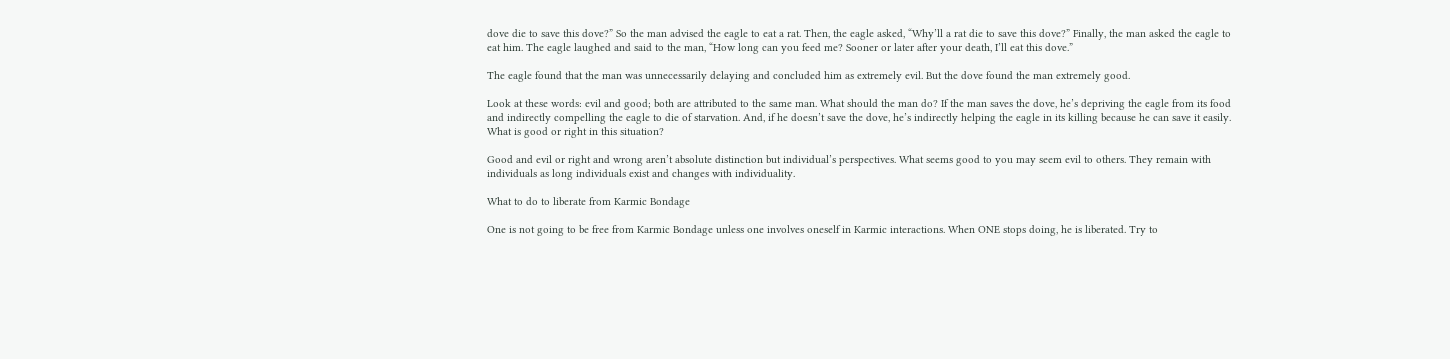dove die to save this dove?” So the man advised the eagle to eat a rat. Then, the eagle asked, “Why’ll a rat die to save this dove?” Finally, the man asked the eagle to eat him. The eagle laughed and said to the man, “How long can you feed me? Sooner or later after your death, I’ll eat this dove.”

The eagle found that the man was unnecessarily delaying and concluded him as extremely evil. But the dove found the man extremely good.

Look at these words: evil and good; both are attributed to the same man. What should the man do? If the man saves the dove, he’s depriving the eagle from its food and indirectly compelling the eagle to die of starvation. And, if he doesn’t save the dove, he’s indirectly helping the eagle in its killing because he can save it easily. What is good or right in this situation?

Good and evil or right and wrong aren’t absolute distinction but individual’s perspectives. What seems good to you may seem evil to others. They remain with individuals as long individuals exist and changes with individuality.

What to do to liberate from Karmic Bondage

One is not going to be free from Karmic Bondage unless one involves oneself in Karmic interactions. When ONE stops doing, he is liberated. Try to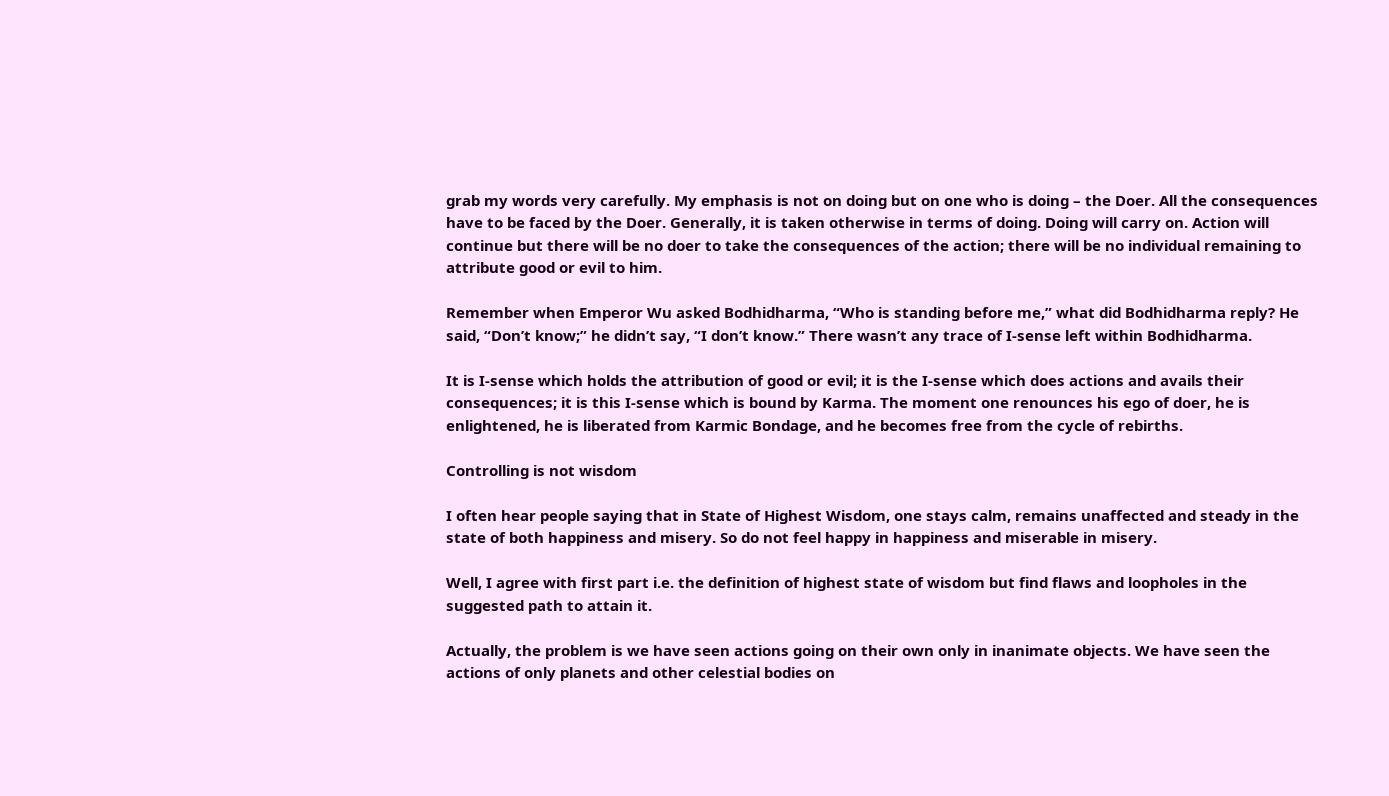grab my words very carefully. My emphasis is not on doing but on one who is doing – the Doer. All the consequences have to be faced by the Doer. Generally, it is taken otherwise in terms of doing. Doing will carry on. Action will continue but there will be no doer to take the consequences of the action; there will be no individual remaining to attribute good or evil to him.

Remember when Emperor Wu asked Bodhidharma, “Who is standing before me,” what did Bodhidharma reply? He said, “Don’t know;” he didn’t say, “I don’t know.” There wasn’t any trace of I-sense left within Bodhidharma.

It is I-sense which holds the attribution of good or evil; it is the I-sense which does actions and avails their consequences; it is this I-sense which is bound by Karma. The moment one renounces his ego of doer, he is enlightened, he is liberated from Karmic Bondage, and he becomes free from the cycle of rebirths.

Controlling is not wisdom

I often hear people saying that in State of Highest Wisdom, one stays calm, remains unaffected and steady in the state of both happiness and misery. So do not feel happy in happiness and miserable in misery.

Well, I agree with first part i.e. the definition of highest state of wisdom but find flaws and loopholes in the suggested path to attain it.

Actually, the problem is we have seen actions going on their own only in inanimate objects. We have seen the actions of only planets and other celestial bodies on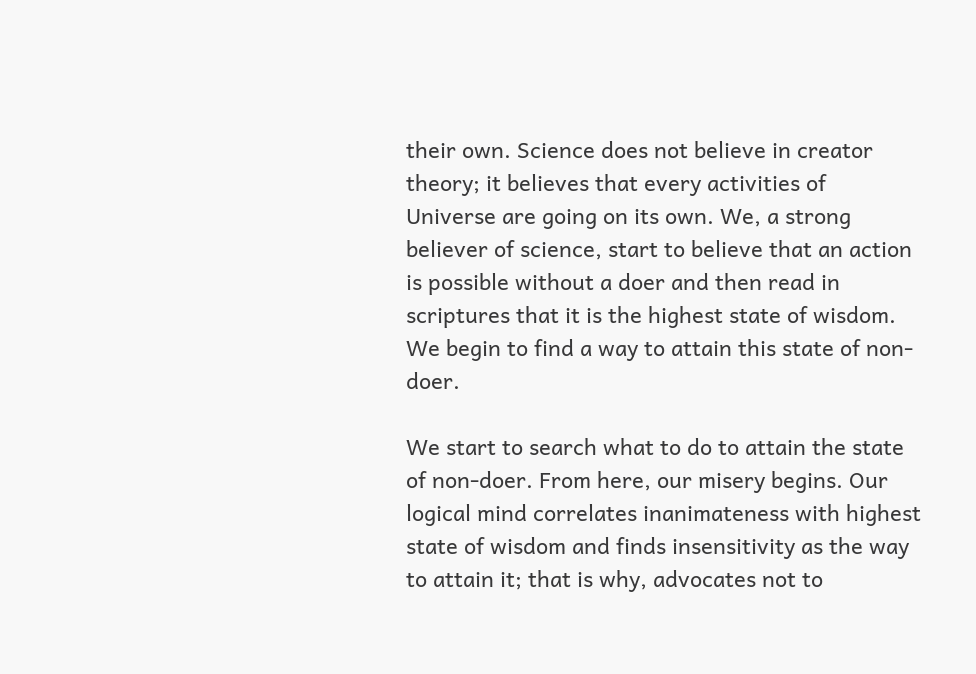their own. Science does not believe in creator theory; it believes that every activities of Universe are going on its own. We, a strong believer of science, start to believe that an action is possible without a doer and then read in scriptures that it is the highest state of wisdom. We begin to find a way to attain this state of non-doer.

We start to search what to do to attain the state of non-doer. From here, our misery begins. Our logical mind correlates inanimateness with highest state of wisdom and finds insensitivity as the way to attain it; that is why, advocates not to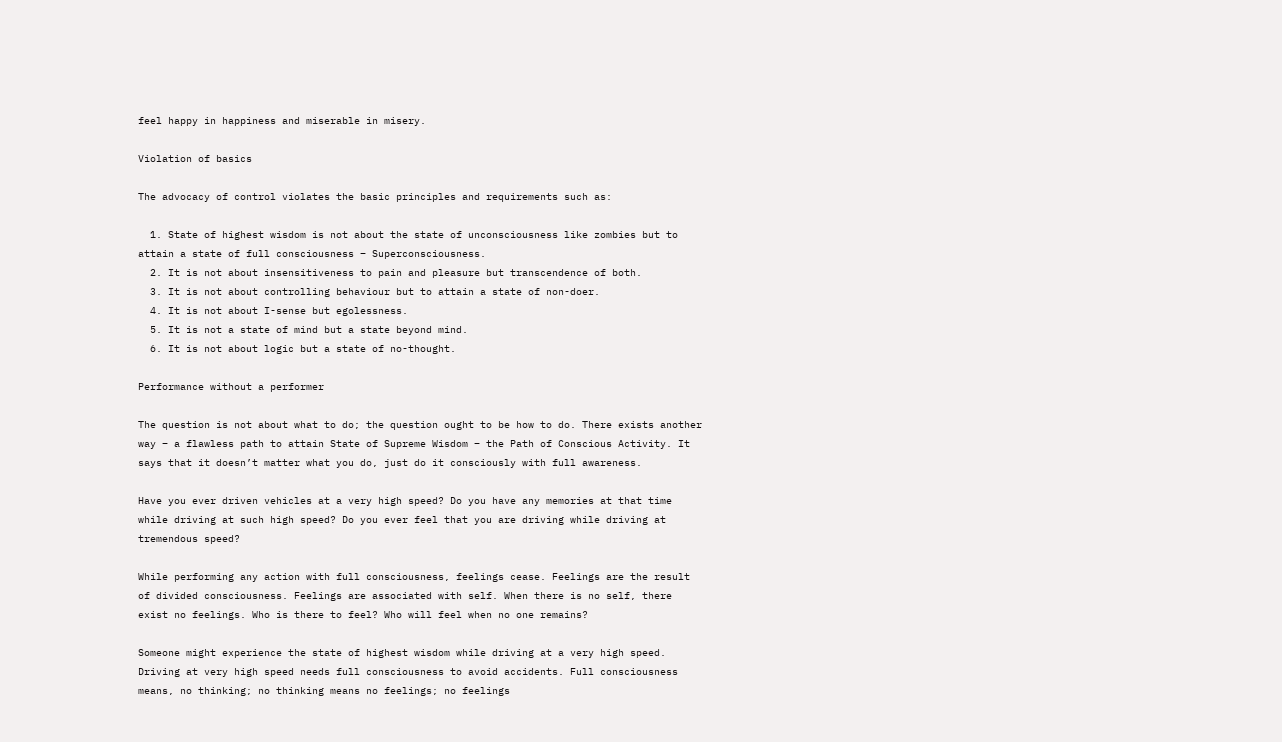feel happy in happiness and miserable in misery.

Violation of basics

The advocacy of control violates the basic principles and requirements such as:

  1. State of highest wisdom is not about the state of unconsciousness like zombies but to attain a state of full consciousness – Superconsciousness.
  2. It is not about insensitiveness to pain and pleasure but transcendence of both.
  3. It is not about controlling behaviour but to attain a state of non-doer.
  4. It is not about I-sense but egolessness.
  5. It is not a state of mind but a state beyond mind.
  6. It is not about logic but a state of no-thought.

Performance without a performer

The question is not about what to do; the question ought to be how to do. There exists another way – a flawless path to attain State of Supreme Wisdom – the Path of Conscious Activity. It says that it doesn’t matter what you do, just do it consciously with full awareness.

Have you ever driven vehicles at a very high speed? Do you have any memories at that time while driving at such high speed? Do you ever feel that you are driving while driving at tremendous speed?

While performing any action with full consciousness, feelings cease. Feelings are the result of divided consciousness. Feelings are associated with self. When there is no self, there exist no feelings. Who is there to feel? Who will feel when no one remains?

Someone might experience the state of highest wisdom while driving at a very high speed. Driving at very high speed needs full consciousness to avoid accidents. Full consciousness means, no thinking; no thinking means no feelings; no feelings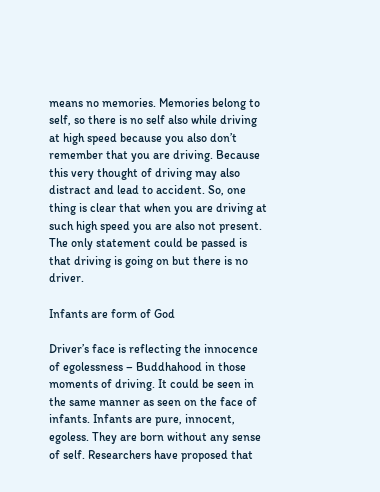means no memories. Memories belong to self, so there is no self also while driving at high speed because you also don’t remember that you are driving. Because this very thought of driving may also distract and lead to accident. So, one thing is clear that when you are driving at such high speed you are also not present. The only statement could be passed is that driving is going on but there is no driver.

Infants are form of God

Driver’s face is reflecting the innocence of egolessness – Buddhahood in those moments of driving. It could be seen in the same manner as seen on the face of infants. Infants are pure, innocent, egoless. They are born without any sense of self. Researchers have proposed that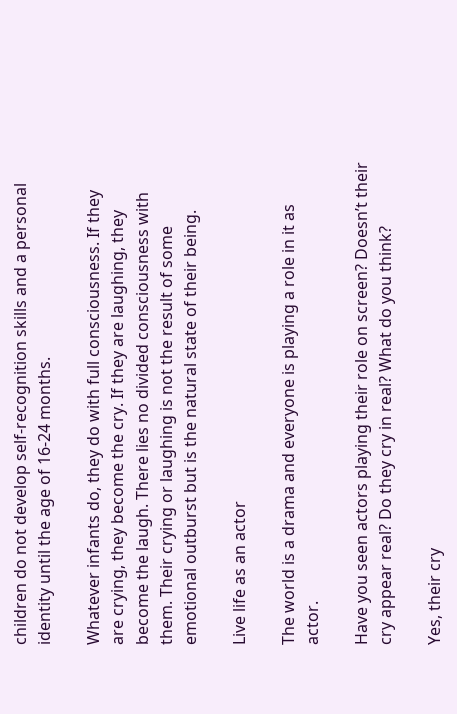children do not develop self-recognition skills and a personal identity until the age of 16-24 months.

Whatever infants do, they do with full consciousness. If they are crying, they become the cry. If they are laughing, they become the laugh. There lies no divided consciousness with them. Their crying or laughing is not the result of some emotional outburst but is the natural state of their being.

Live life as an actor

The world is a drama and everyone is playing a role in it as actor.

Have you seen actors playing their role on screen? Doesn’t their cry appear real? Do they cry in real? What do you think?

Yes, their cry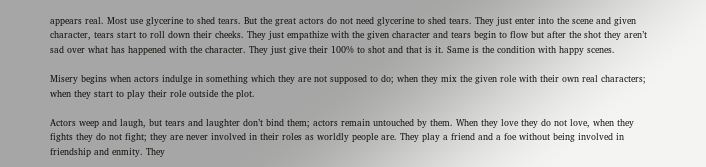appears real. Most use glycerine to shed tears. But the great actors do not need glycerine to shed tears. They just enter into the scene and given character, tears start to roll down their cheeks. They just empathize with the given character and tears begin to flow but after the shot they aren’t sad over what has happened with the character. They just give their 100% to shot and that is it. Same is the condition with happy scenes.

Misery begins when actors indulge in something which they are not supposed to do; when they mix the given role with their own real characters; when they start to play their role outside the plot.

Actors weep and laugh, but tears and laughter don’t bind them; actors remain untouched by them. When they love they do not love, when they fights they do not fight; they are never involved in their roles as worldly people are. They play a friend and a foe without being involved in friendship and enmity. They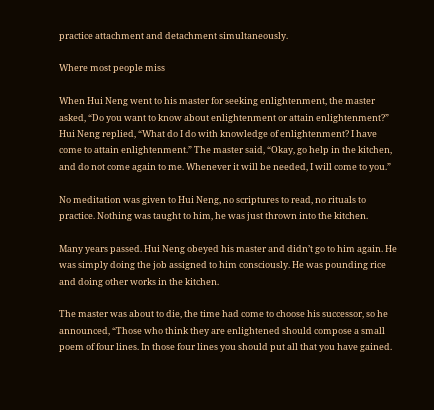practice attachment and detachment simultaneously.

Where most people miss

When Hui Neng went to his master for seeking enlightenment, the master asked, “Do you want to know about enlightenment or attain enlightenment?” Hui Neng replied, “What do I do with knowledge of enlightenment? I have come to attain enlightenment.” The master said, “Okay, go help in the kitchen, and do not come again to me. Whenever it will be needed, I will come to you.”

No meditation was given to Hui Neng, no scriptures to read, no rituals to practice. Nothing was taught to him, he was just thrown into the kitchen.

Many years passed. Hui Neng obeyed his master and didn’t go to him again. He was simply doing the job assigned to him consciously. He was pounding rice and doing other works in the kitchen.

The master was about to die, the time had come to choose his successor, so he announced, “Those who think they are enlightened should compose a small poem of four lines. In those four lines you should put all that you have gained.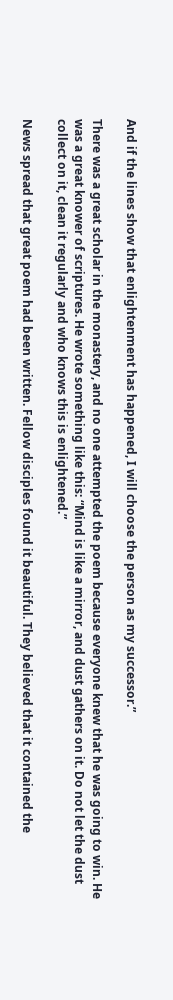And if the lines show that enlightenment has happened, I will choose the person as my successor.”

There was a great scholar in the monastery, and no one attempted the poem because everyone knew that he was going to win. He was a great knower of scriptures. He wrote something like this: “Mind is like a mirror, and dust gathers on it. Do not let the dust collect on it, clean it regularly and who knows this is enlightened.”

News spread that great poem had been written. Fellow disciples found it beautiful. They believed that it contained the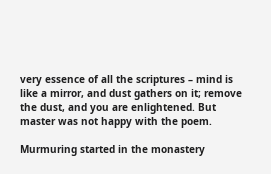very essence of all the scriptures – mind is like a mirror, and dust gathers on it; remove the dust, and you are enlightened. But master was not happy with the poem.

Murmuring started in the monastery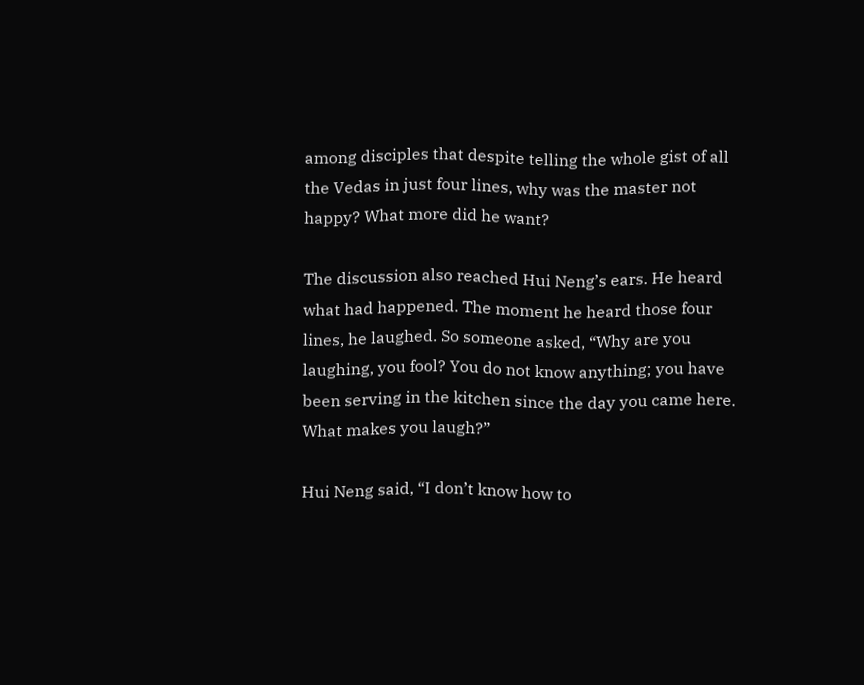among disciples that despite telling the whole gist of all the Vedas in just four lines, why was the master not happy? What more did he want?

The discussion also reached Hui Neng’s ears. He heard what had happened. The moment he heard those four lines, he laughed. So someone asked, “Why are you laughing, you fool? You do not know anything; you have been serving in the kitchen since the day you came here. What makes you laugh?”

Hui Neng said, “I don’t know how to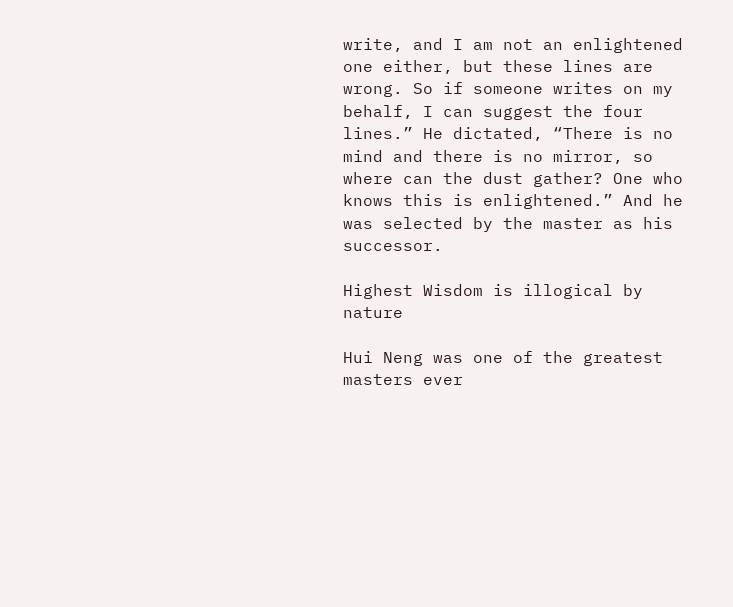write, and I am not an enlightened one either, but these lines are wrong. So if someone writes on my behalf, I can suggest the four lines.” He dictated, “There is no mind and there is no mirror, so where can the dust gather? One who knows this is enlightened.” And he was selected by the master as his successor.

Highest Wisdom is illogical by nature

Hui Neng was one of the greatest masters ever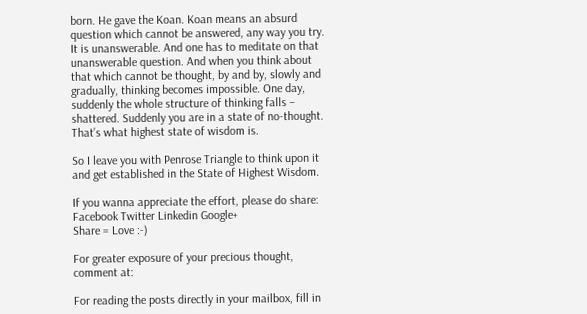born. He gave the Koan. Koan means an absurd question which cannot be answered, any way you try. It is unanswerable. And one has to meditate on that unanswerable question. And when you think about that which cannot be thought, by and by, slowly and gradually, thinking becomes impossible. One day, suddenly the whole structure of thinking falls – shattered. Suddenly you are in a state of no-thought. That’s what highest state of wisdom is.

So I leave you with Penrose Triangle to think upon it and get established in the State of Highest Wisdom.

If you wanna appreciate the effort, please do share:
Facebook Twitter Linkedin Google+
Share = Love :-)

For greater exposure of your precious thought, comment at:

For reading the posts directly in your mailbox, fill in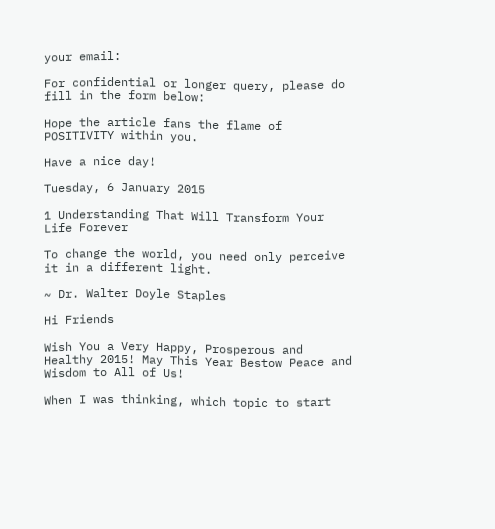your email:

For confidential or longer query, please do fill in the form below:

Hope the article fans the flame of POSITIVITY within you.

Have a nice day!

Tuesday, 6 January 2015

1 Understanding That Will Transform Your Life Forever

To change the world, you need only perceive it in a different light.

~ Dr. Walter Doyle Staples

Hi Friends

Wish You a Very Happy, Prosperous and Healthy 2015! May This Year Bestow Peace and Wisdom to All of Us!

When I was thinking, which topic to start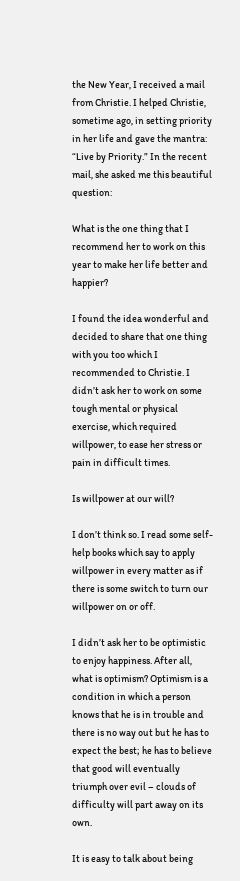the New Year, I received a mail from Christie. I helped Christie, sometime ago, in setting priority in her life and gave the mantra: “Live by Priority.” In the recent mail, she asked me this beautiful question:

What is the one thing that I recommend her to work on this year to make her life better and happier?

I found the idea wonderful and decided to share that one thing with you too which I recommended to Christie. I didn’t ask her to work on some tough mental or physical exercise, which required willpower, to ease her stress or pain in difficult times.

Is willpower at our will?

I don’t think so. I read some self-help books which say to apply willpower in every matter as if there is some switch to turn our willpower on or off.

I didn’t ask her to be optimistic to enjoy happiness. After all, what is optimism? Optimism is a condition in which a person knows that he is in trouble and there is no way out but he has to expect the best; he has to believe that good will eventually triumph over evil – clouds of difficulty will part away on its own.

It is easy to talk about being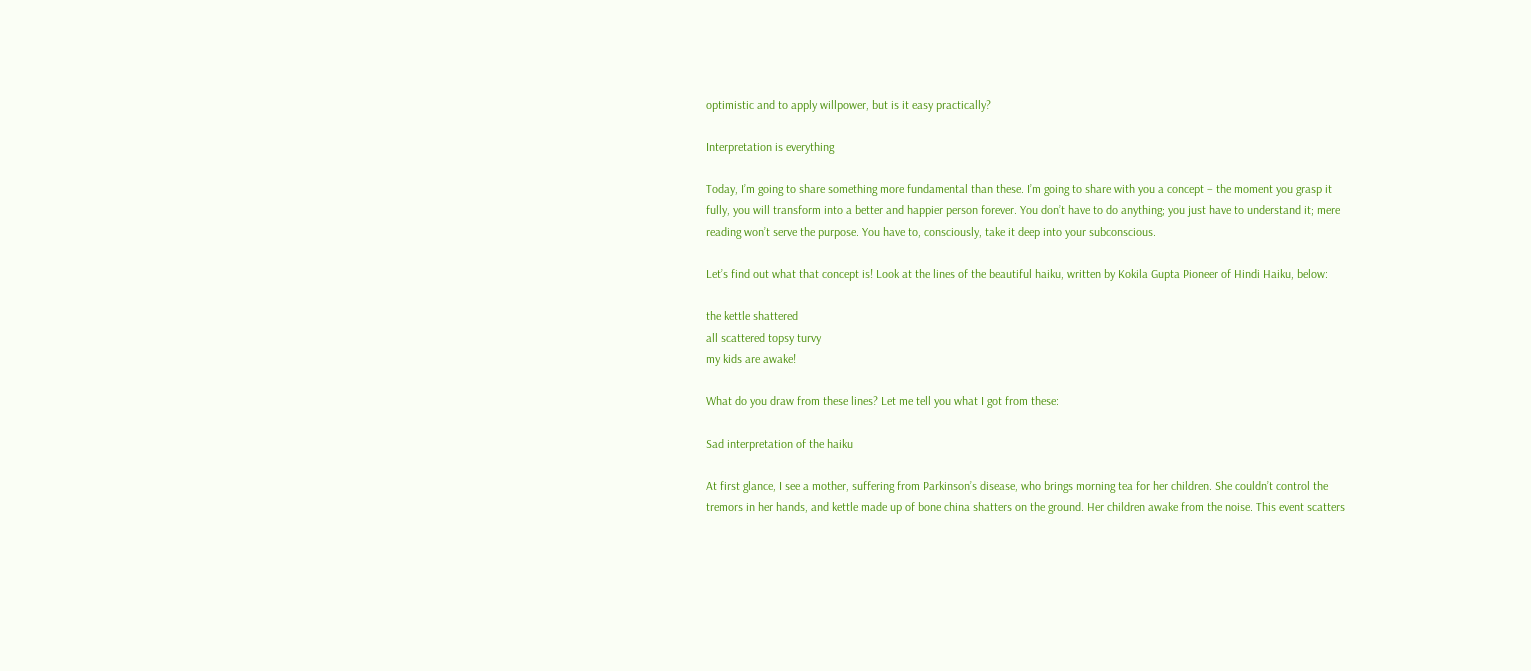optimistic and to apply willpower, but is it easy practically?

Interpretation is everything

Today, I’m going to share something more fundamental than these. I’m going to share with you a concept – the moment you grasp it fully, you will transform into a better and happier person forever. You don’t have to do anything; you just have to understand it; mere reading won’t serve the purpose. You have to, consciously, take it deep into your subconscious.

Let’s find out what that concept is! Look at the lines of the beautiful haiku, written by Kokila Gupta Pioneer of Hindi Haiku, below:

the kettle shattered
all scattered topsy turvy
my kids are awake!

What do you draw from these lines? Let me tell you what I got from these:

Sad interpretation of the haiku

At first glance, I see a mother, suffering from Parkinson’s disease, who brings morning tea for her children. She couldn’t control the tremors in her hands, and kettle made up of bone china shatters on the ground. Her children awake from the noise. This event scatters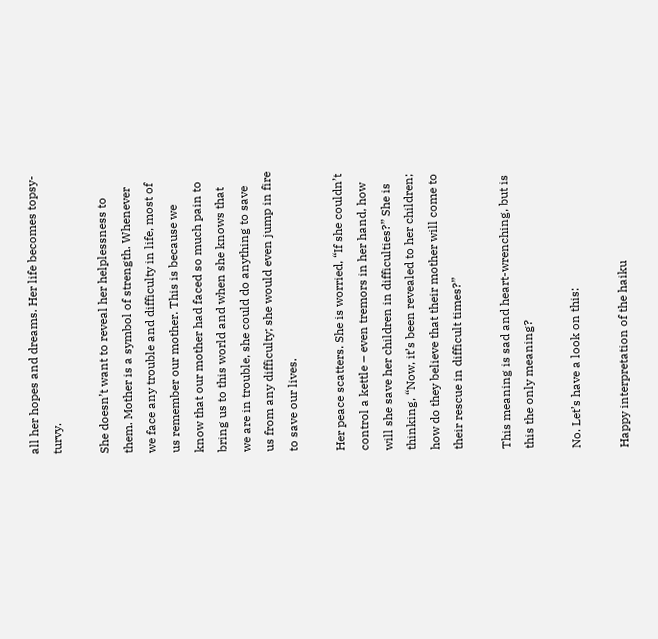all her hopes and dreams. Her life becomes topsy-turvy.

She doesn’t want to reveal her helplessness to them. Mother is a symbol of strength. Whenever we face any trouble and difficulty in life, most of us remember our mother. This is because we know that our mother had faced so much pain to bring us to this world and when she knows that we are in trouble, she could do anything to save us from any difficulty; she would even jump in fire to save our lives.

Her peace scatters. She is worried, “If she couldn’t control a kettle – even tremors in her hand, how will she save her children in difficulties?” She is thinking, “Now, it’s been revealed to her children; how do they believe that their mother will come to their rescue in difficult times?”

This meaning is sad and heart-wrenching, but is this the only meaning?

No. Let’s have a look on this:

Happy interpretation of the haiku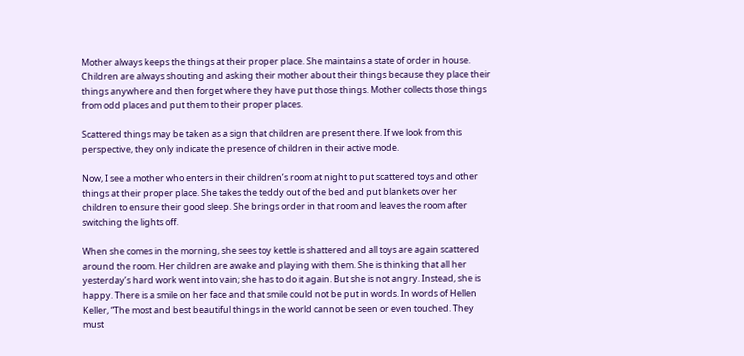Mother always keeps the things at their proper place. She maintains a state of order in house. Children are always shouting and asking their mother about their things because they place their things anywhere and then forget where they have put those things. Mother collects those things from odd places and put them to their proper places.

Scattered things may be taken as a sign that children are present there. If we look from this perspective, they only indicate the presence of children in their active mode.

Now, I see a mother who enters in their children’s room at night to put scattered toys and other things at their proper place. She takes the teddy out of the bed and put blankets over her children to ensure their good sleep. She brings order in that room and leaves the room after switching the lights off.

When she comes in the morning, she sees toy kettle is shattered and all toys are again scattered around the room. Her children are awake and playing with them. She is thinking that all her yesterday’s hard work went into vain; she has to do it again. But she is not angry. Instead, she is happy. There is a smile on her face and that smile could not be put in words. In words of Hellen Keller, “The most and best beautiful things in the world cannot be seen or even touched. They must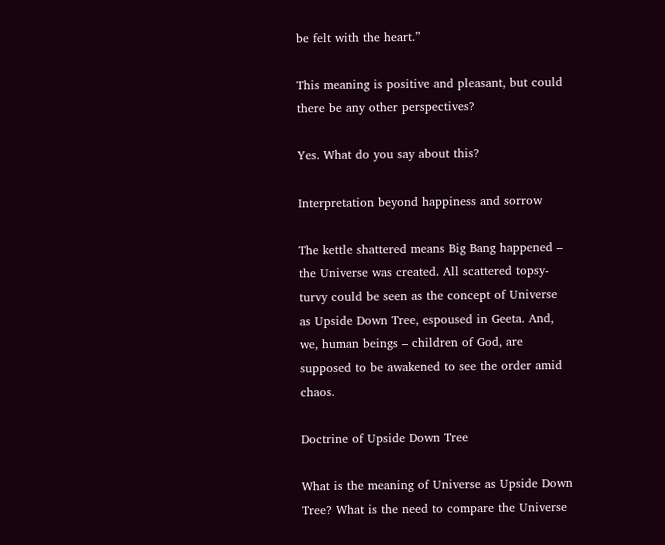be felt with the heart.”

This meaning is positive and pleasant, but could there be any other perspectives?

Yes. What do you say about this?

Interpretation beyond happiness and sorrow

The kettle shattered means Big Bang happened – the Universe was created. All scattered topsy-turvy could be seen as the concept of Universe as Upside Down Tree, espoused in Geeta. And, we, human beings – children of God, are supposed to be awakened to see the order amid chaos.

Doctrine of Upside Down Tree

What is the meaning of Universe as Upside Down Tree? What is the need to compare the Universe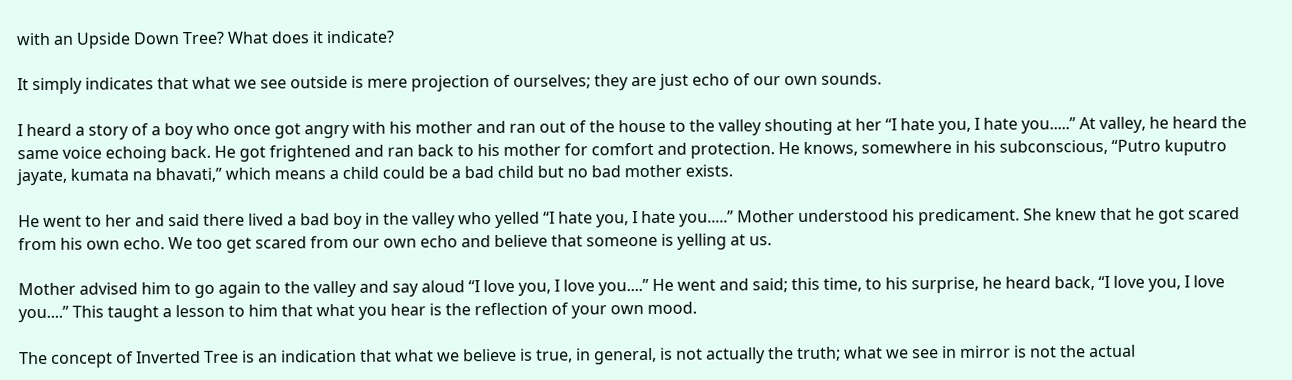with an Upside Down Tree? What does it indicate?

It simply indicates that what we see outside is mere projection of ourselves; they are just echo of our own sounds.

I heard a story of a boy who once got angry with his mother and ran out of the house to the valley shouting at her “I hate you, I hate you.....” At valley, he heard the same voice echoing back. He got frightened and ran back to his mother for comfort and protection. He knows, somewhere in his subconscious, “Putro kuputro jayate, kumata na bhavati,” which means a child could be a bad child but no bad mother exists.

He went to her and said there lived a bad boy in the valley who yelled “I hate you, I hate you.....” Mother understood his predicament. She knew that he got scared from his own echo. We too get scared from our own echo and believe that someone is yelling at us.

Mother advised him to go again to the valley and say aloud “I love you, I love you....” He went and said; this time, to his surprise, he heard back, “I love you, I love you....” This taught a lesson to him that what you hear is the reflection of your own mood.

The concept of Inverted Tree is an indication that what we believe is true, in general, is not actually the truth; what we see in mirror is not the actual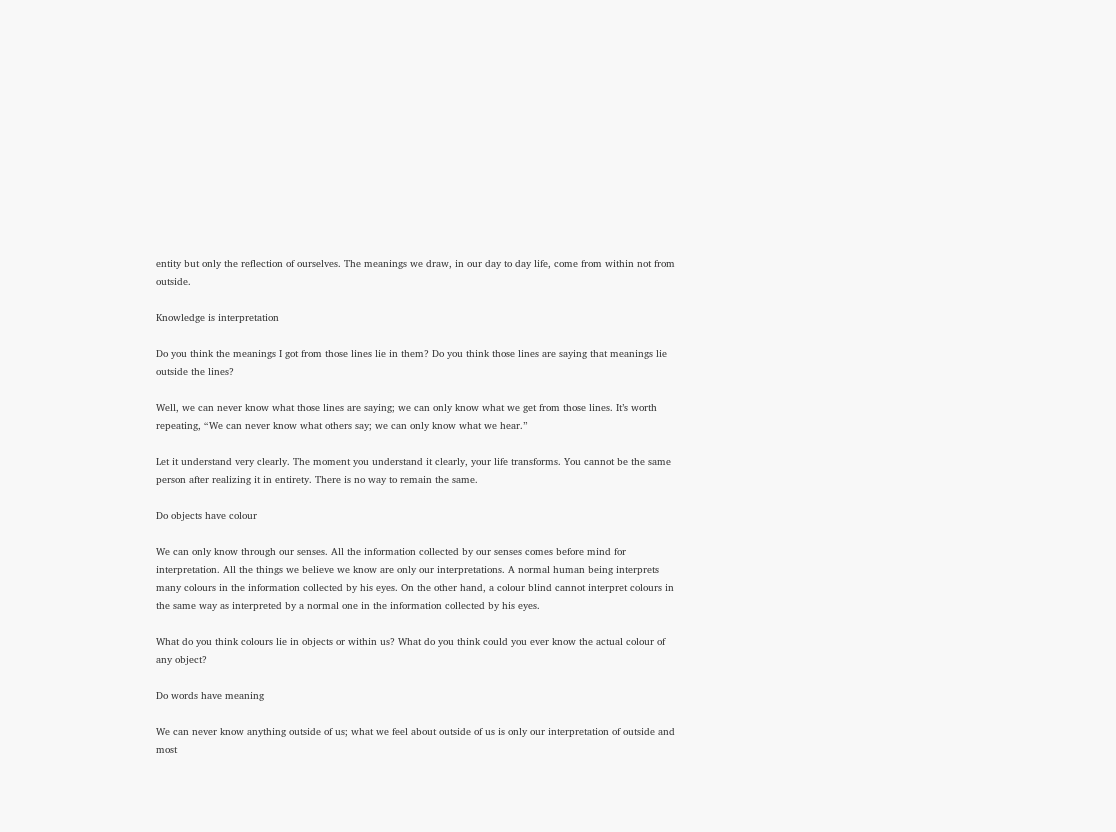entity but only the reflection of ourselves. The meanings we draw, in our day to day life, come from within not from outside.

Knowledge is interpretation

Do you think the meanings I got from those lines lie in them? Do you think those lines are saying that meanings lie outside the lines?

Well, we can never know what those lines are saying; we can only know what we get from those lines. It’s worth repeating, “We can never know what others say; we can only know what we hear.”

Let it understand very clearly. The moment you understand it clearly, your life transforms. You cannot be the same person after realizing it in entirety. There is no way to remain the same.

Do objects have colour

We can only know through our senses. All the information collected by our senses comes before mind for interpretation. All the things we believe we know are only our interpretations. A normal human being interprets many colours in the information collected by his eyes. On the other hand, a colour blind cannot interpret colours in the same way as interpreted by a normal one in the information collected by his eyes.

What do you think colours lie in objects or within us? What do you think could you ever know the actual colour of any object?

Do words have meaning

We can never know anything outside of us; what we feel about outside of us is only our interpretation of outside and most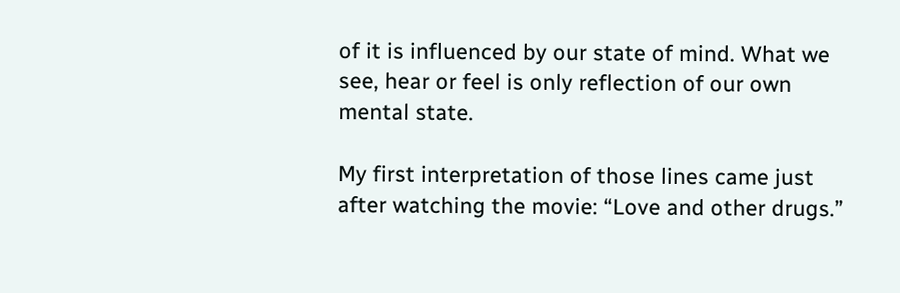of it is influenced by our state of mind. What we see, hear or feel is only reflection of our own mental state.

My first interpretation of those lines came just after watching the movie: “Love and other drugs.”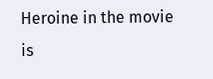Heroine in the movie is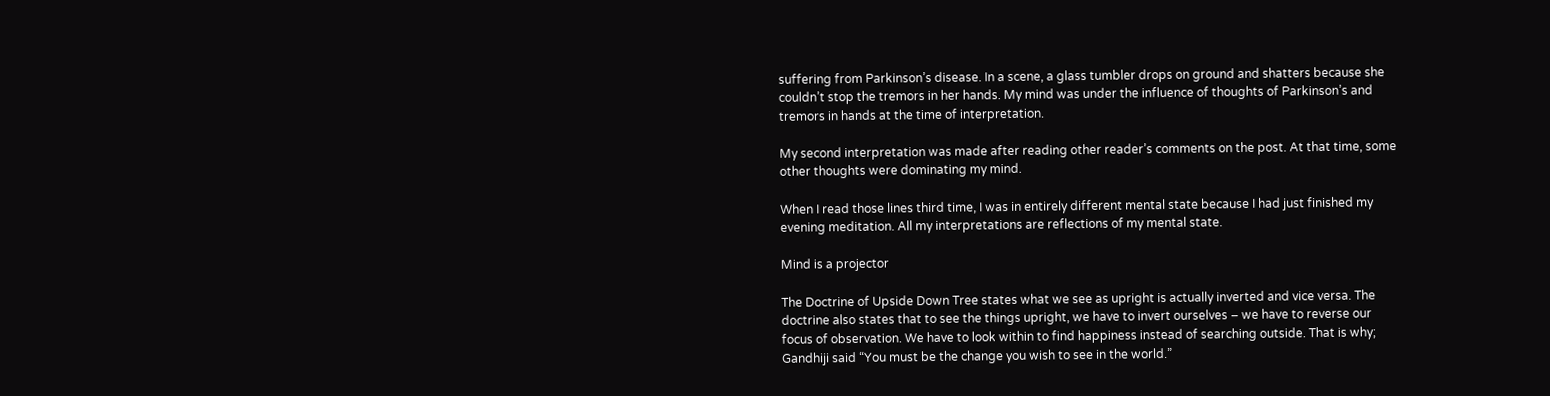suffering from Parkinson’s disease. In a scene, a glass tumbler drops on ground and shatters because she couldn’t stop the tremors in her hands. My mind was under the influence of thoughts of Parkinson’s and tremors in hands at the time of interpretation.

My second interpretation was made after reading other reader’s comments on the post. At that time, some other thoughts were dominating my mind.

When I read those lines third time, I was in entirely different mental state because I had just finished my evening meditation. All my interpretations are reflections of my mental state.

Mind is a projector

The Doctrine of Upside Down Tree states what we see as upright is actually inverted and vice versa. The doctrine also states that to see the things upright, we have to invert ourselves – we have to reverse our focus of observation. We have to look within to find happiness instead of searching outside. That is why; Gandhiji said “You must be the change you wish to see in the world.”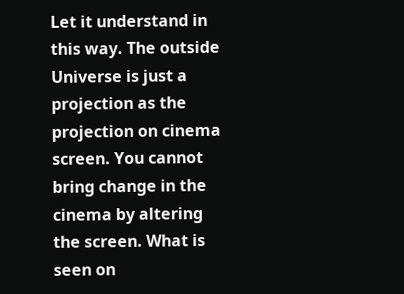Let it understand in this way. The outside Universe is just a projection as the projection on cinema screen. You cannot bring change in the cinema by altering the screen. What is seen on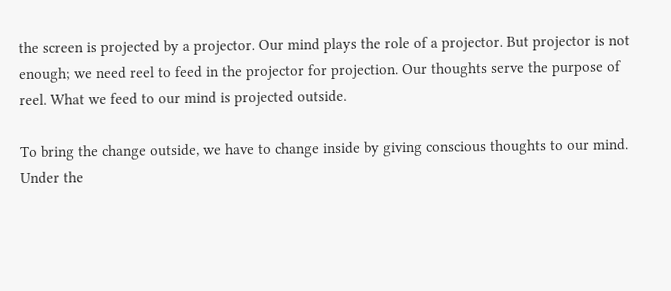the screen is projected by a projector. Our mind plays the role of a projector. But projector is not enough; we need reel to feed in the projector for projection. Our thoughts serve the purpose of reel. What we feed to our mind is projected outside.

To bring the change outside, we have to change inside by giving conscious thoughts to our mind. Under the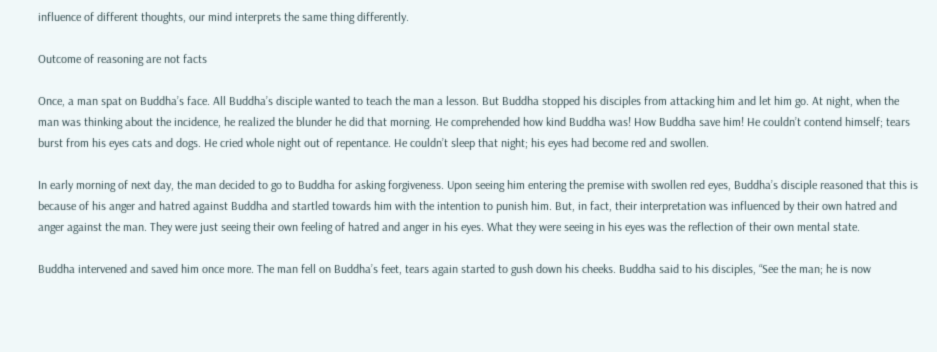influence of different thoughts, our mind interprets the same thing differently.

Outcome of reasoning are not facts

Once, a man spat on Buddha’s face. All Buddha’s disciple wanted to teach the man a lesson. But Buddha stopped his disciples from attacking him and let him go. At night, when the man was thinking about the incidence, he realized the blunder he did that morning. He comprehended how kind Buddha was! How Buddha save him! He couldn’t contend himself; tears burst from his eyes cats and dogs. He cried whole night out of repentance. He couldn’t sleep that night; his eyes had become red and swollen.

In early morning of next day, the man decided to go to Buddha for asking forgiveness. Upon seeing him entering the premise with swollen red eyes, Buddha’s disciple reasoned that this is because of his anger and hatred against Buddha and startled towards him with the intention to punish him. But, in fact, their interpretation was influenced by their own hatred and anger against the man. They were just seeing their own feeling of hatred and anger in his eyes. What they were seeing in his eyes was the reflection of their own mental state.

Buddha intervened and saved him once more. The man fell on Buddha’s feet, tears again started to gush down his cheeks. Buddha said to his disciples, “See the man; he is now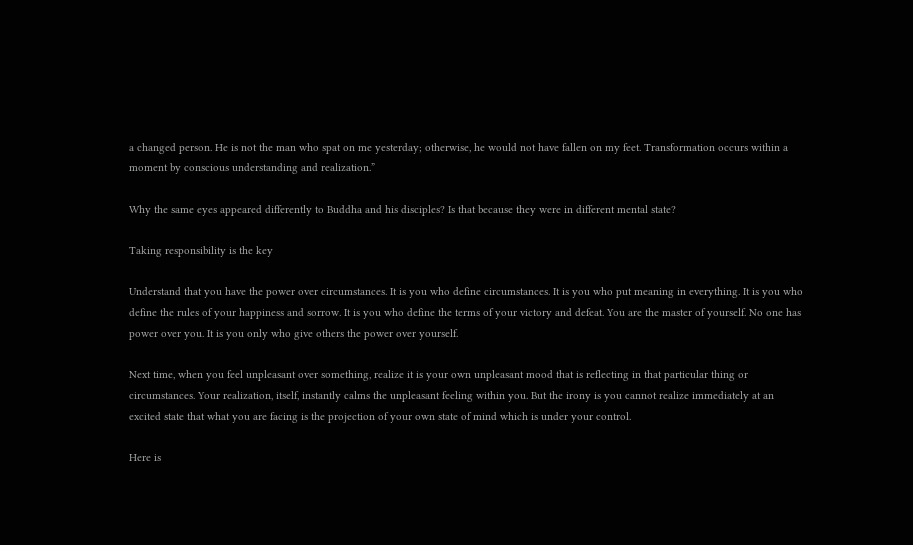a changed person. He is not the man who spat on me yesterday; otherwise, he would not have fallen on my feet. Transformation occurs within a moment by conscious understanding and realization.”

Why the same eyes appeared differently to Buddha and his disciples? Is that because they were in different mental state?

Taking responsibility is the key

Understand that you have the power over circumstances. It is you who define circumstances. It is you who put meaning in everything. It is you who define the rules of your happiness and sorrow. It is you who define the terms of your victory and defeat. You are the master of yourself. No one has power over you. It is you only who give others the power over yourself.

Next time, when you feel unpleasant over something, realize it is your own unpleasant mood that is reflecting in that particular thing or circumstances. Your realization, itself, instantly calms the unpleasant feeling within you. But the irony is you cannot realize immediately at an excited state that what you are facing is the projection of your own state of mind which is under your control.

Here is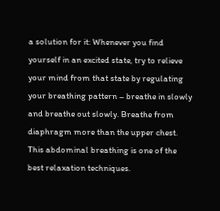a solution for it: Whenever you find yourself in an excited state, try to relieve your mind from that state by regulating your breathing pattern – breathe in slowly and breathe out slowly. Breathe from diaphragm more than the upper chest. This abdominal breathing is one of the best relaxation techniques.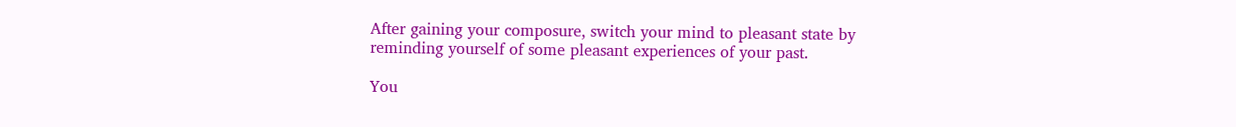After gaining your composure, switch your mind to pleasant state by reminding yourself of some pleasant experiences of your past.

You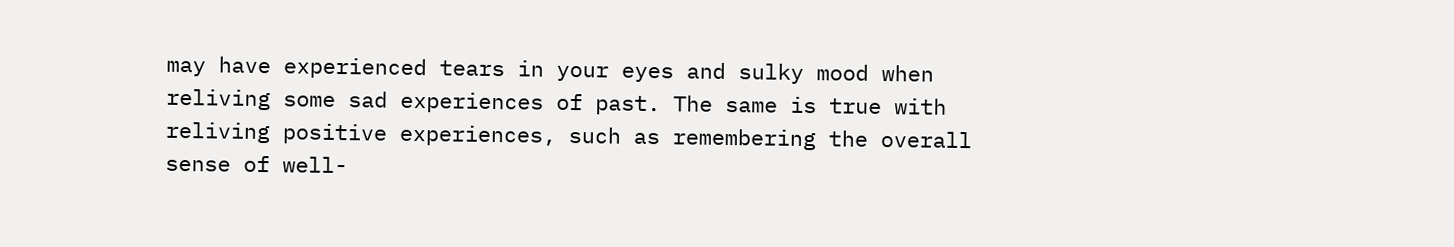may have experienced tears in your eyes and sulky mood when reliving some sad experiences of past. The same is true with reliving positive experiences, such as remembering the overall sense of well-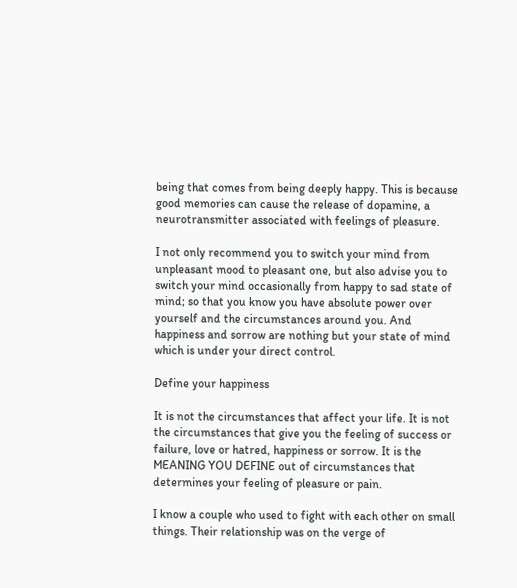being that comes from being deeply happy. This is because good memories can cause the release of dopamine, a neurotransmitter associated with feelings of pleasure.

I not only recommend you to switch your mind from unpleasant mood to pleasant one, but also advise you to switch your mind occasionally from happy to sad state of mind; so that you know you have absolute power over yourself and the circumstances around you. And happiness and sorrow are nothing but your state of mind which is under your direct control.

Define your happiness

It is not the circumstances that affect your life. It is not the circumstances that give you the feeling of success or failure, love or hatred, happiness or sorrow. It is the MEANING YOU DEFINE out of circumstances that determines your feeling of pleasure or pain.

I know a couple who used to fight with each other on small things. Their relationship was on the verge of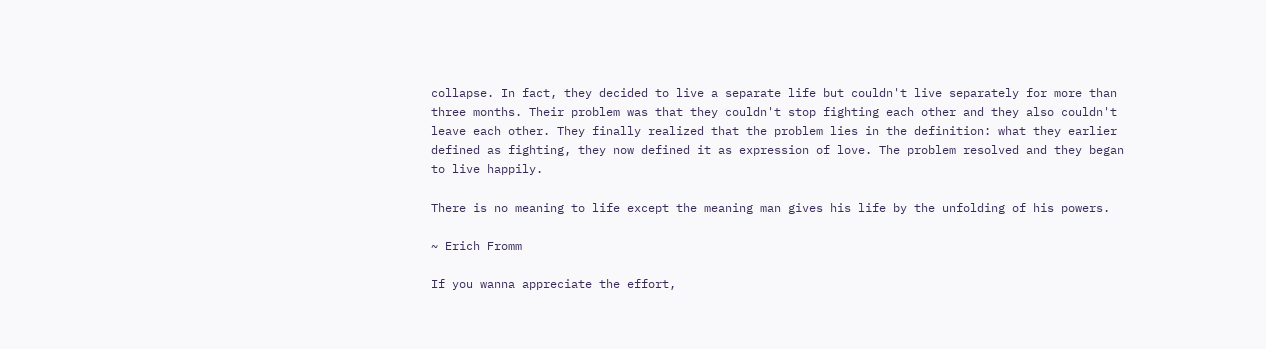collapse. In fact, they decided to live a separate life but couldn't live separately for more than three months. Their problem was that they couldn't stop fighting each other and they also couldn't leave each other. They finally realized that the problem lies in the definition: what they earlier defined as fighting, they now defined it as expression of love. The problem resolved and they began to live happily.

There is no meaning to life except the meaning man gives his life by the unfolding of his powers.

~ Erich Fromm

If you wanna appreciate the effort,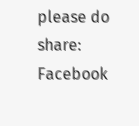please do share:
Facebook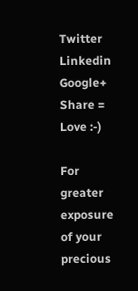Twitter Linkedin Google+
Share = Love :-)

For greater exposure of your precious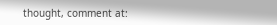thought, comment at: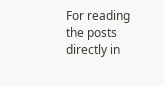For reading the posts directly in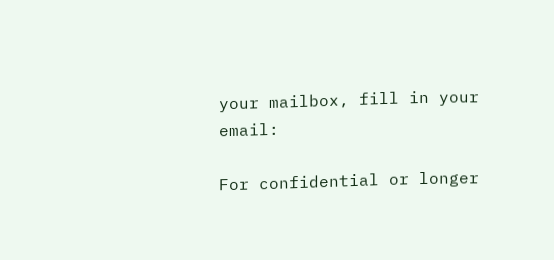your mailbox, fill in your email:

For confidential or longer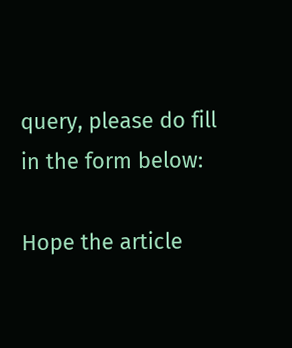query, please do fill in the form below:

Hope the article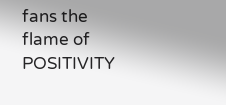fans the flame of POSITIVITY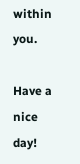within you.

Have a nice day!